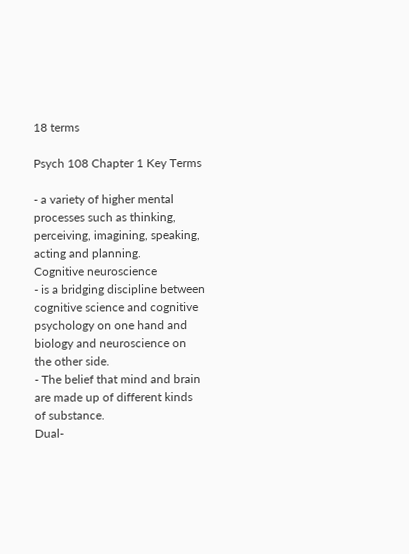18 terms

Psych 108 Chapter 1 Key Terms

- a variety of higher mental processes such as thinking, perceiving, imagining, speaking, acting and planning.
Cognitive neuroscience
- is a bridging discipline between cognitive science and cognitive psychology on one hand and biology and neuroscience on the other side.
- The belief that mind and brain are made up of different kinds of substance.
Dual-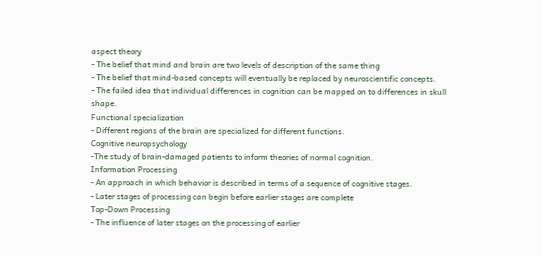aspect theory
- The belief that mind and brain are two levels of description of the same thing
- The belief that mind-based concepts will eventually be replaced by neuroscientific concepts.
- The failed idea that individual differences in cognition can be mapped on to differences in skull shape.
Functional specialization
- Different regions of the brain are specialized for different functions.
Cognitive neuropsychology
-The study of brain-damaged patients to inform theories of normal cognition.
Information Processing
- An approach in which behavior is described in terms of a sequence of cognitive stages.
- Later stages of processing can begin before earlier stages are complete
Top-Down Processing
- The influence of later stages on the processing of earlier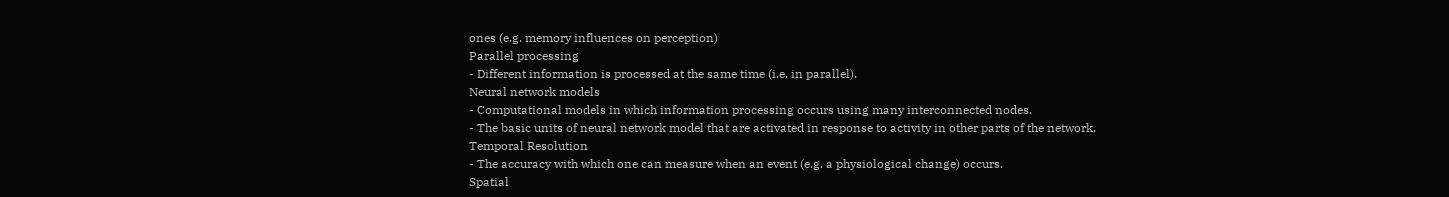ones (e.g. memory influences on perception)
Parallel processing
- Different information is processed at the same time (i.e. in parallel).
Neural network models
- Computational models in which information processing occurs using many interconnected nodes.
- The basic units of neural network model that are activated in response to activity in other parts of the network.
Temporal Resolution
- The accuracy with which one can measure when an event (e.g. a physiological change) occurs.
Spatial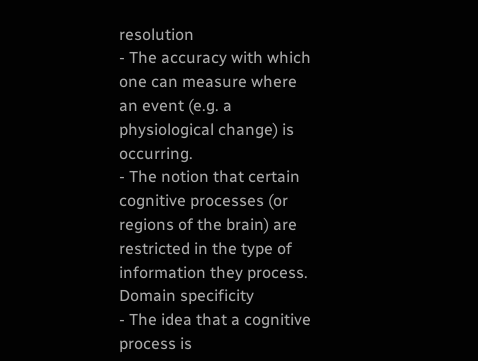resolution
- The accuracy with which one can measure where an event (e.g. a physiological change) is occurring.
- The notion that certain cognitive processes (or regions of the brain) are restricted in the type of information they process.
Domain specificity
- The idea that a cognitive process is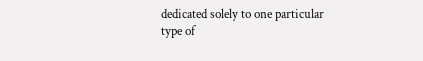dedicated solely to one particular type of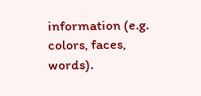information (e.g. colors, faces, words).